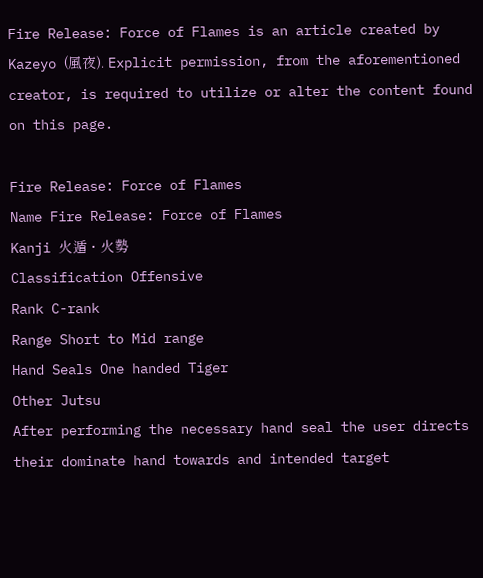Fire Release: Force of Flames is an article created by Kazeyo (風夜). Explicit permission, from the aforementioned creator, is required to utilize or alter the content found on this page.

Fire Release: Force of Flames
Name Fire Release: Force of Flames
Kanji 火遁・火勢
Classification Offensive
Rank C-rank
Range Short to Mid range
Hand Seals One handed Tiger
Other Jutsu
After performing the necessary hand seal the user directs their dominate hand towards and intended target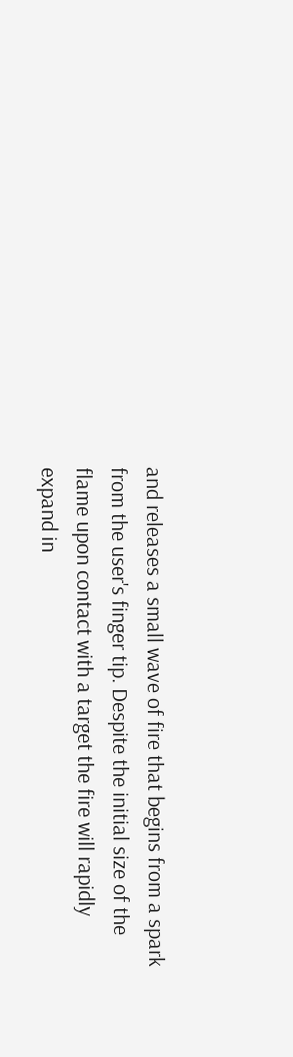and releases a small wave of fire that begins from a spark from the user's finger tip. Despite the initial size of the flame upon contact with a target the fire will rapidly expand in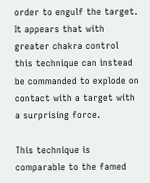order to engulf the target. It appears that with greater chakra control this technique can instead be commanded to explode on contact with a target with a surprising force.

This technique is comparable to the famed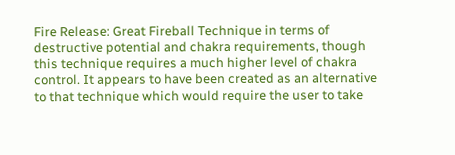Fire Release: Great Fireball Technique in terms of destructive potential and chakra requirements, though this technique requires a much higher level of chakra control. It appears to have been created as an alternative to that technique which would require the user to take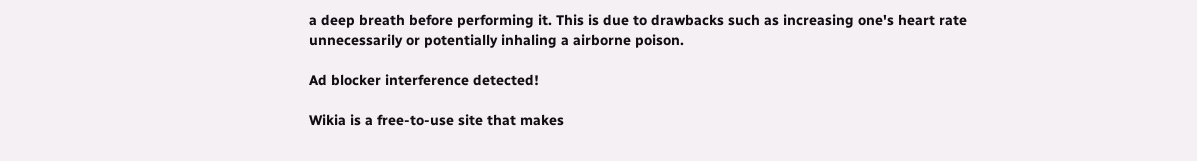a deep breath before performing it. This is due to drawbacks such as increasing one's heart rate unnecessarily or potentially inhaling a airborne poison.

Ad blocker interference detected!

Wikia is a free-to-use site that makes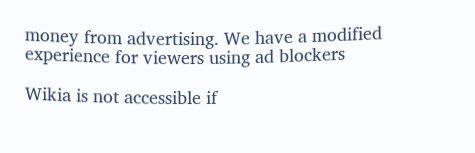money from advertising. We have a modified experience for viewers using ad blockers

Wikia is not accessible if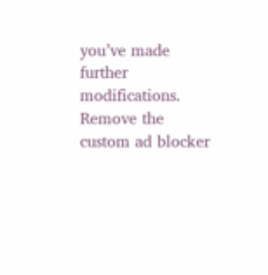you’ve made further modifications. Remove the custom ad blocker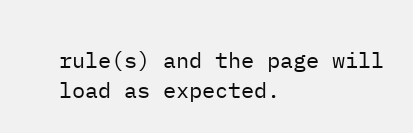rule(s) and the page will load as expected.